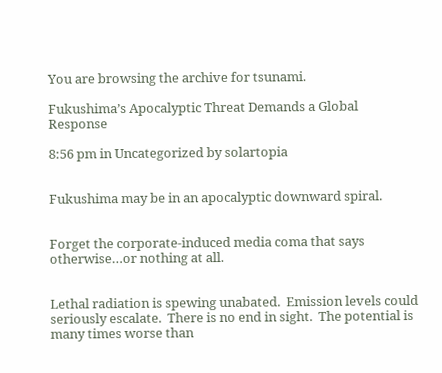You are browsing the archive for tsunami.

Fukushima’s Apocalyptic Threat Demands a Global Response

8:56 pm in Uncategorized by solartopia


Fukushima may be in an apocalyptic downward spiral.


Forget the corporate-induced media coma that says otherwise…or nothing at all.


Lethal radiation is spewing unabated.  Emission levels could seriously escalate.  There is no end in sight.  The potential is many times worse than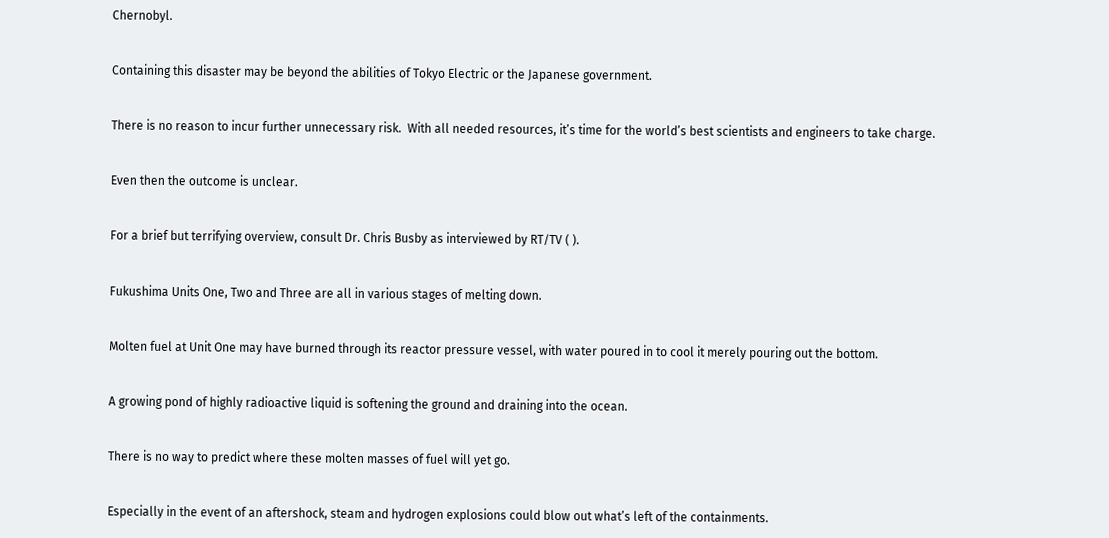Chernobyl.


Containing this disaster may be beyond the abilities of Tokyo Electric or the Japanese government.


There is no reason to incur further unnecessary risk.  With all needed resources, it’s time for the world’s best scientists and engineers to take charge.


Even then the outcome is unclear.


For a brief but terrifying overview, consult Dr. Chris Busby as interviewed by RT/TV ( ).


Fukushima Units One, Two and Three are all in various stages of melting down.


Molten fuel at Unit One may have burned through its reactor pressure vessel, with water poured in to cool it merely pouring out the bottom.


A growing pond of highly radioactive liquid is softening the ground and draining into the ocean.


There is no way to predict where these molten masses of fuel will yet go.


Especially in the event of an aftershock, steam and hydrogen explosions could blow out what’s left of the containments.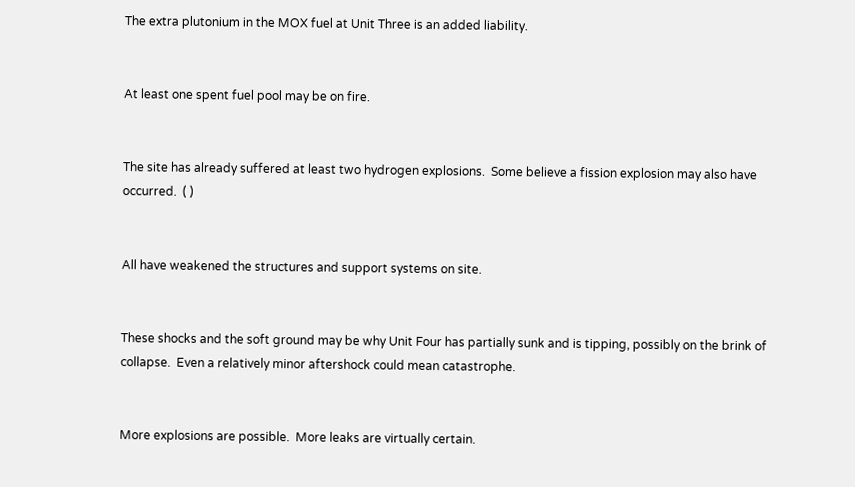The extra plutonium in the MOX fuel at Unit Three is an added liability.


At least one spent fuel pool may be on fire.


The site has already suffered at least two hydrogen explosions.  Some believe a fission explosion may also have occurred.  ( )


All have weakened the structures and support systems on site.


These shocks and the soft ground may be why Unit Four has partially sunk and is tipping, possibly on the brink of collapse.  Even a relatively minor aftershock could mean catastrophe.


More explosions are possible.  More leaks are virtually certain.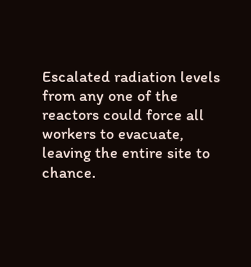Escalated radiation levels from any one of the reactors could force all workers to evacuate, leaving the entire site to chance.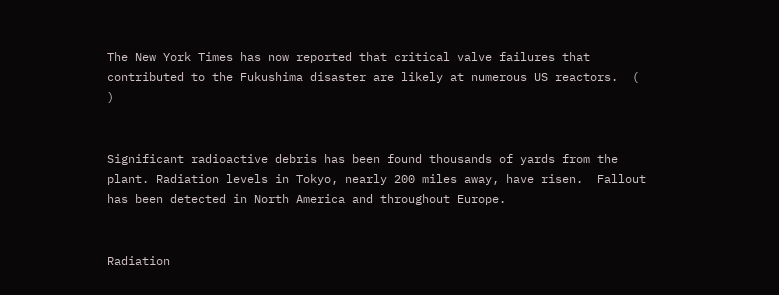The New York Times has now reported that critical valve failures that contributed to the Fukushima disaster are likely at numerous US reactors.  ( )


Significant radioactive debris has been found thousands of yards from the plant. Radiation levels in Tokyo, nearly 200 miles away, have risen.  Fallout has been detected in North America and throughout Europe.


Radiation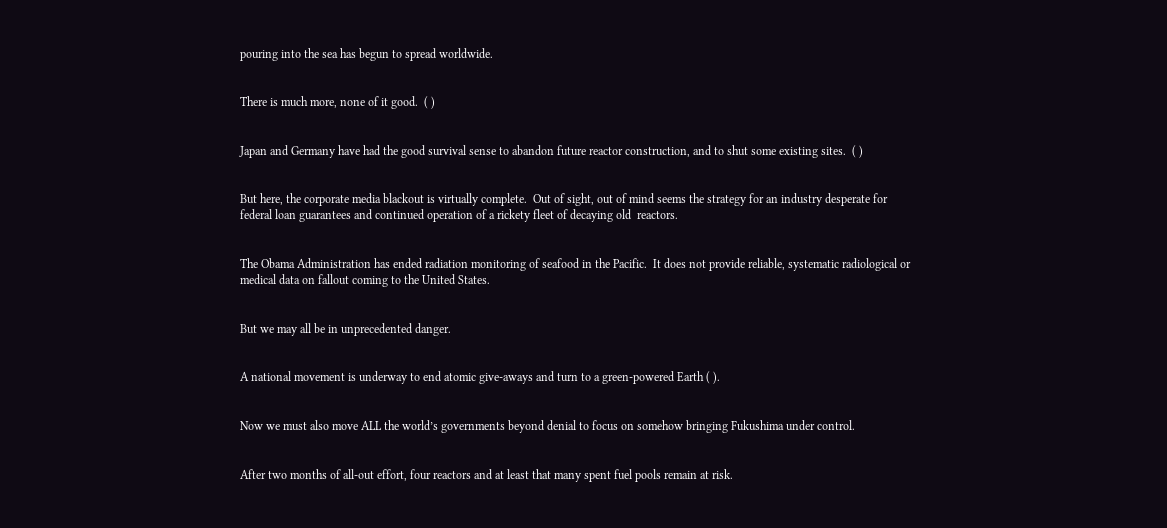pouring into the sea has begun to spread worldwide.


There is much more, none of it good.  ( )


Japan and Germany have had the good survival sense to abandon future reactor construction, and to shut some existing sites.  ( )


But here, the corporate media blackout is virtually complete.  Out of sight, out of mind seems the strategy for an industry desperate for federal loan guarantees and continued operation of a rickety fleet of decaying old  reactors.


The Obama Administration has ended radiation monitoring of seafood in the Pacific.  It does not provide reliable, systematic radiological or medical data on fallout coming to the United States.


But we may all be in unprecedented danger.


A national movement is underway to end atomic give-aways and turn to a green-powered Earth ( ).


Now we must also move ALL the world’s governments beyond denial to focus on somehow bringing Fukushima under control.


After two months of all-out effort, four reactors and at least that many spent fuel pools remain at risk.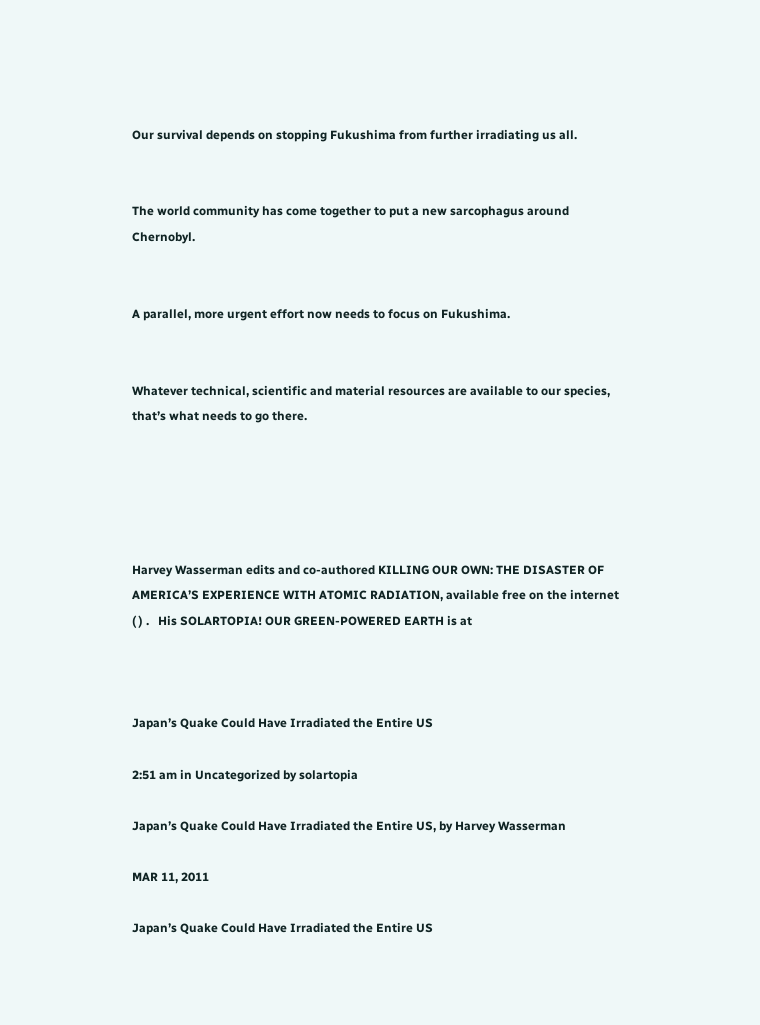Our survival depends on stopping Fukushima from further irradiating us all.


The world community has come together to put a new sarcophagus around Chernobyl.


A parallel, more urgent effort now needs to focus on Fukushima.


Whatever technical, scientific and material resources are available to our species, that’s what needs to go there.





Harvey Wasserman edits and co-authored KILLING OUR OWN: THE DISASTER OF AMERICA’S EXPERIENCE WITH ATOMIC RADIATION, available free on the internet ( ) .   His SOLARTOPIA! OUR GREEN-POWERED EARTH is at



Japan’s Quake Could Have Irradiated the Entire US

2:51 am in Uncategorized by solartopia

Japan’s Quake Could Have Irradiated the Entire US, by Harvey Wasserman

MAR 11, 2011

Japan’s Quake Could Have Irradiated the Entire US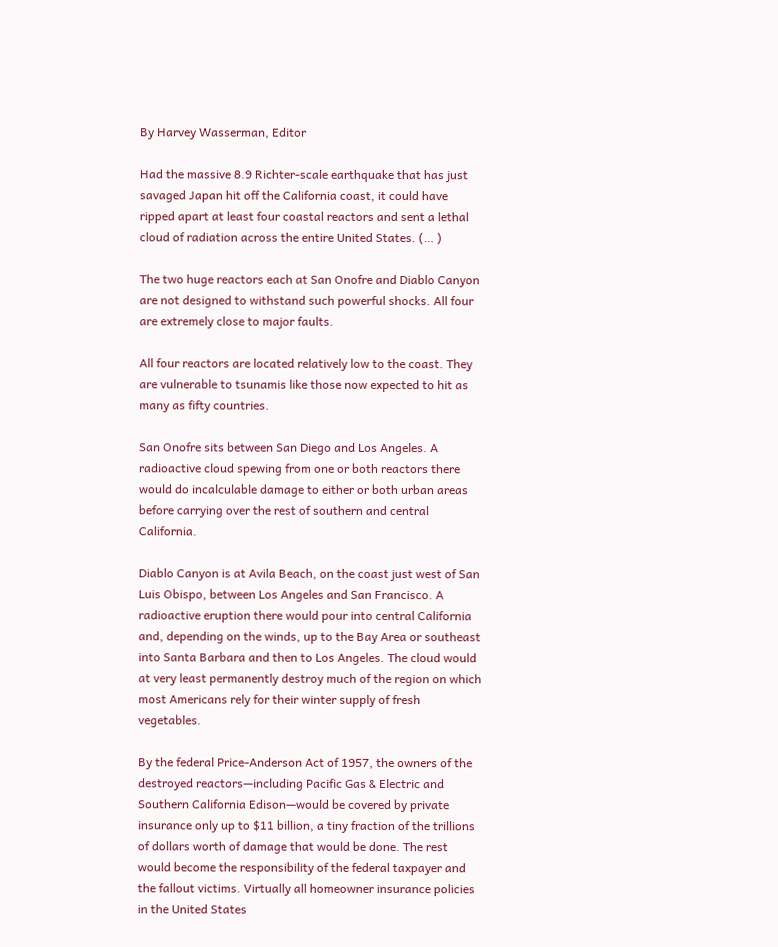By Harvey Wasserman, Editor

Had the massive 8.9 Richter-scale earthquake that has just savaged Japan hit off the California coast, it could have ripped apart at least four coastal reactors and sent a lethal cloud of radiation across the entire United States. (… )

The two huge reactors each at San Onofre and Diablo Canyon are not designed to withstand such powerful shocks. All four are extremely close to major faults.

All four reactors are located relatively low to the coast. They are vulnerable to tsunamis like those now expected to hit as many as fifty countries.

San Onofre sits between San Diego and Los Angeles. A radioactive cloud spewing from one or both reactors there would do incalculable damage to either or both urban areas before carrying over the rest of southern and central California.

Diablo Canyon is at Avila Beach, on the coast just west of San Luis Obispo, between Los Angeles and San Francisco. A radioactive eruption there would pour into central California and, depending on the winds, up to the Bay Area or southeast into Santa Barbara and then to Los Angeles. The cloud would at very least permanently destroy much of the region on which most Americans rely for their winter supply of fresh vegetables.

By the federal Price-Anderson Act of 1957, the owners of the destroyed reactors—including Pacific Gas & Electric and Southern California Edison—would be covered by private insurance only up to $11 billion, a tiny fraction of the trillions of dollars worth of damage that would be done. The rest would become the responsibility of the federal taxpayer and the fallout victims. Virtually all homeowner insurance policies in the United States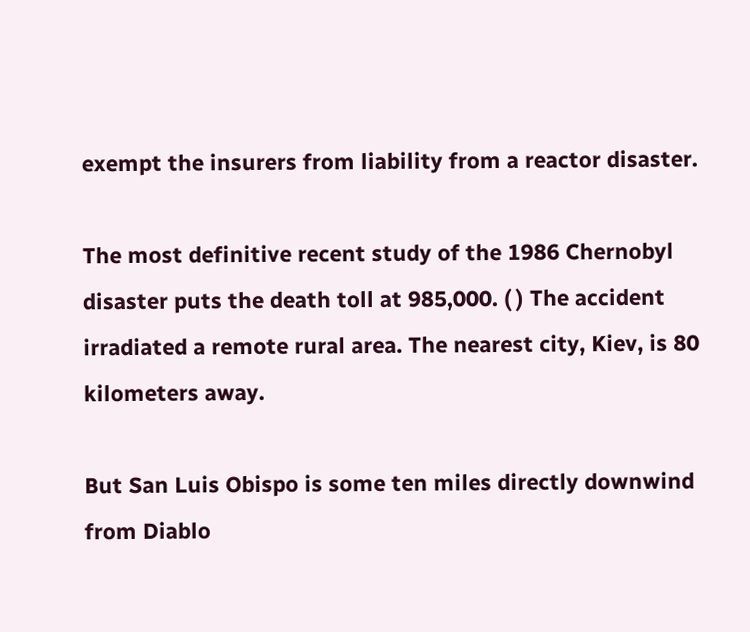exempt the insurers from liability from a reactor disaster.

The most definitive recent study of the 1986 Chernobyl disaster puts the death toll at 985,000. ( ) The accident irradiated a remote rural area. The nearest city, Kiev, is 80 kilometers away.

But San Luis Obispo is some ten miles directly downwind from Diablo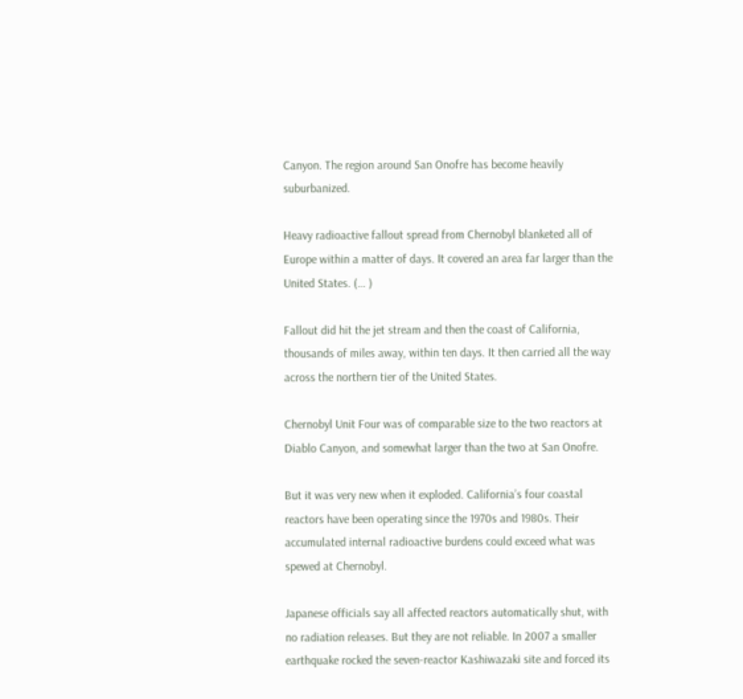Canyon. The region around San Onofre has become heavily suburbanized.

Heavy radioactive fallout spread from Chernobyl blanketed all of Europe within a matter of days. It covered an area far larger than the United States. (… )

Fallout did hit the jet stream and then the coast of California, thousands of miles away, within ten days. It then carried all the way across the northern tier of the United States.

Chernobyl Unit Four was of comparable size to the two reactors at Diablo Canyon, and somewhat larger than the two at San Onofre.

But it was very new when it exploded. California’s four coastal reactors have been operating since the 1970s and 1980s. Their accumulated internal radioactive burdens could exceed what was spewed at Chernobyl.

Japanese officials say all affected reactors automatically shut, with no radiation releases. But they are not reliable. In 2007 a smaller earthquake rocked the seven-reactor Kashiwazaki site and forced its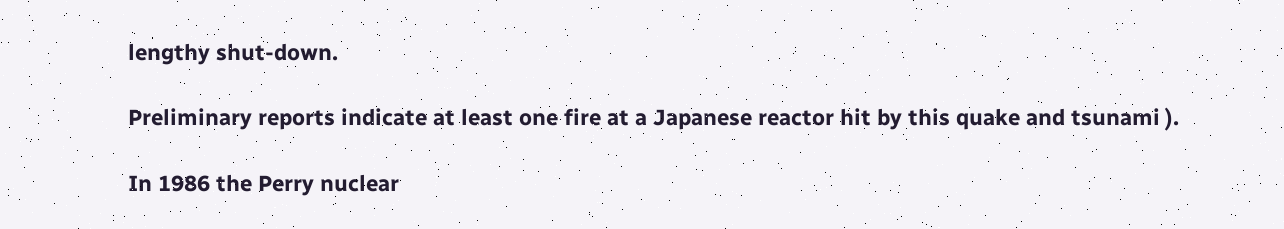lengthy shut-down.

Preliminary reports indicate at least one fire at a Japanese reactor hit by this quake and tsunami ).

In 1986 the Perry nuclear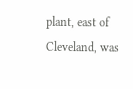plant, east of Cleveland, was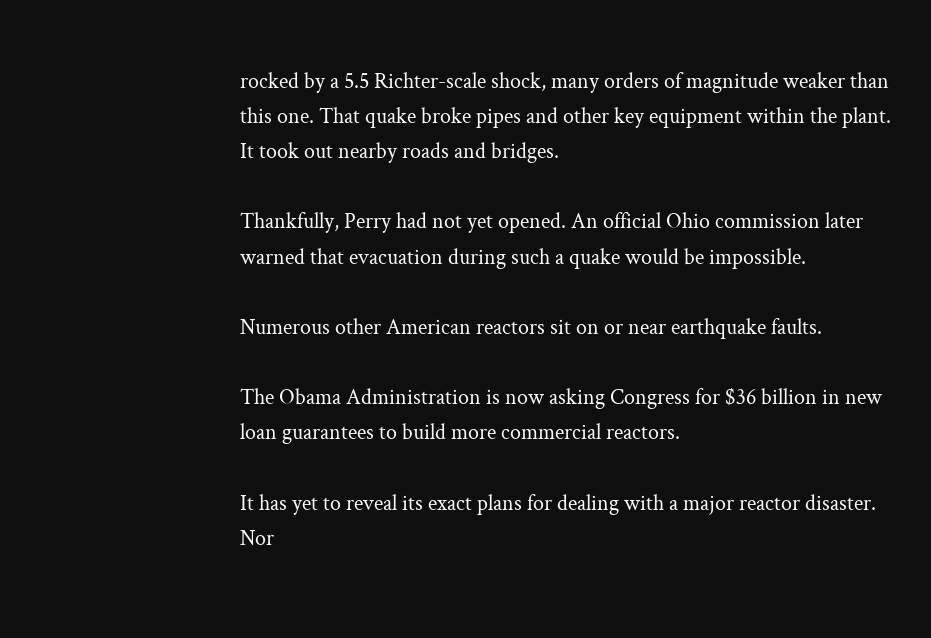rocked by a 5.5 Richter-scale shock, many orders of magnitude weaker than this one. That quake broke pipes and other key equipment within the plant. It took out nearby roads and bridges.

Thankfully, Perry had not yet opened. An official Ohio commission later warned that evacuation during such a quake would be impossible.

Numerous other American reactors sit on or near earthquake faults.

The Obama Administration is now asking Congress for $36 billion in new loan guarantees to build more commercial reactors.

It has yet to reveal its exact plans for dealing with a major reactor disaster. Nor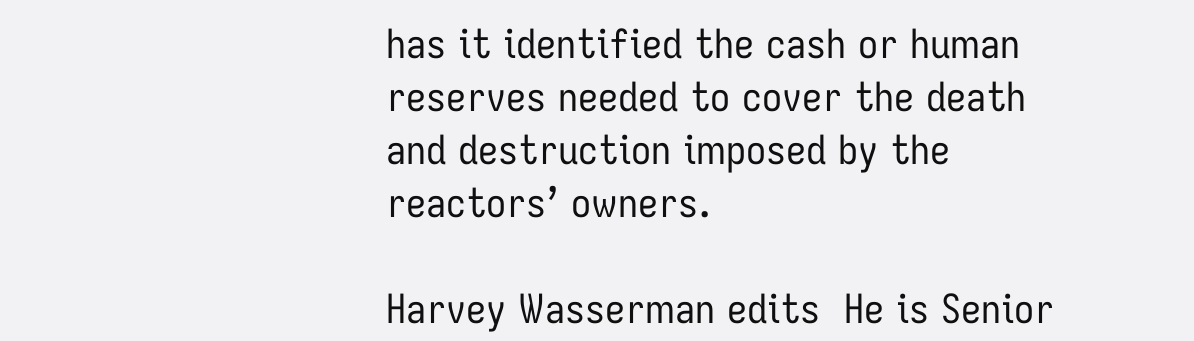has it identified the cash or human reserves needed to cover the death and destruction imposed by the reactors’ owners.

Harvey Wasserman edits  He is Senior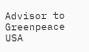Advisor to Greenpeace USA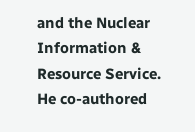and the Nuclear Information & Resource Service.  He co-authored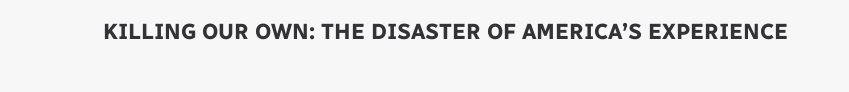KILLING OUR OWN: THE DISASTER OF AMERICA’S EXPERIENCE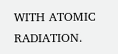WITH ATOMIC RADIATION.